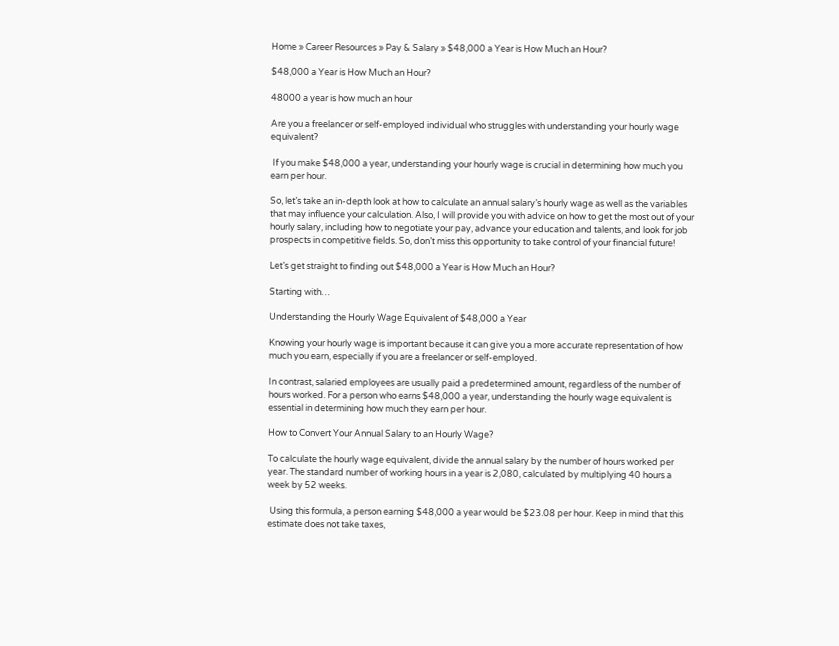Home » Career Resources » Pay & Salary » $48,000 a Year is How Much an Hour?

$48,000 a Year is How Much an Hour?

48000 a year is how much an hour

Are you a freelancer or self-employed individual who struggles with understanding your hourly wage equivalent?

 If you make $48,000 a year, understanding your hourly wage is crucial in determining how much you earn per hour.

So, let’s take an in-depth look at how to calculate an annual salary’s hourly wage as well as the variables that may influence your calculation. Also, I will provide you with advice on how to get the most out of your hourly salary, including how to negotiate your pay, advance your education and talents, and look for job prospects in competitive fields. So, don’t miss this opportunity to take control of your financial future!

Let’s get straight to finding out $48,000 a Year is How Much an Hour?

Starting with…

Understanding the Hourly Wage Equivalent of $48,000 a Year

Knowing your hourly wage is important because it can give you a more accurate representation of how much you earn, especially if you are a freelancer or self-employed.

In contrast, salaried employees are usually paid a predetermined amount, regardless of the number of hours worked. For a person who earns $48,000 a year, understanding the hourly wage equivalent is essential in determining how much they earn per hour.

How to Convert Your Annual Salary to an Hourly Wage?

To calculate the hourly wage equivalent, divide the annual salary by the number of hours worked per year. The standard number of working hours in a year is 2,080, calculated by multiplying 40 hours a week by 52 weeks.

 Using this formula, a person earning $48,000 a year would be $23.08 per hour. Keep in mind that this estimate does not take taxes,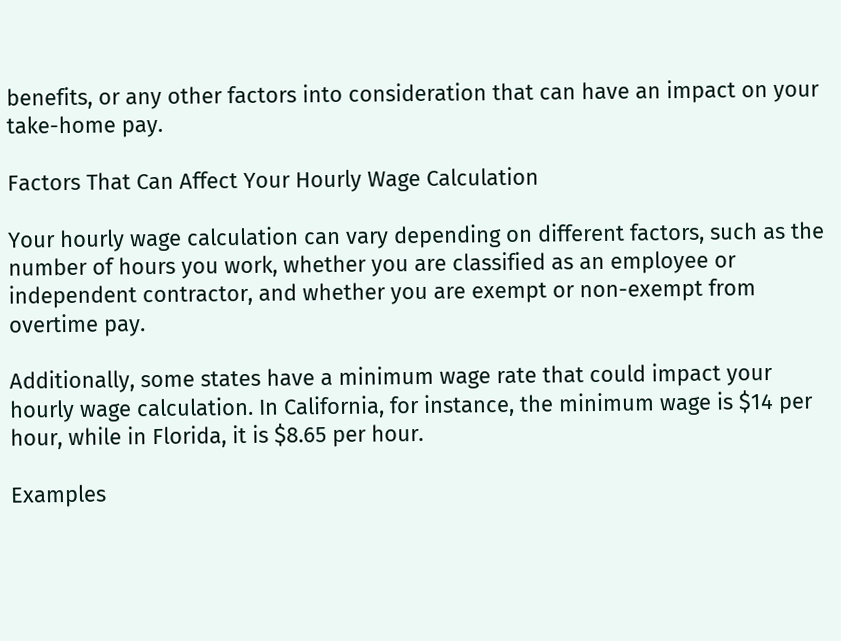benefits, or any other factors into consideration that can have an impact on your take-home pay.

Factors That Can Affect Your Hourly Wage Calculation

Your hourly wage calculation can vary depending on different factors, such as the number of hours you work, whether you are classified as an employee or independent contractor, and whether you are exempt or non-exempt from overtime pay.

Additionally, some states have a minimum wage rate that could impact your hourly wage calculation. In California, for instance, the minimum wage is $14 per hour, while in Florida, it is $8.65 per hour.

Examples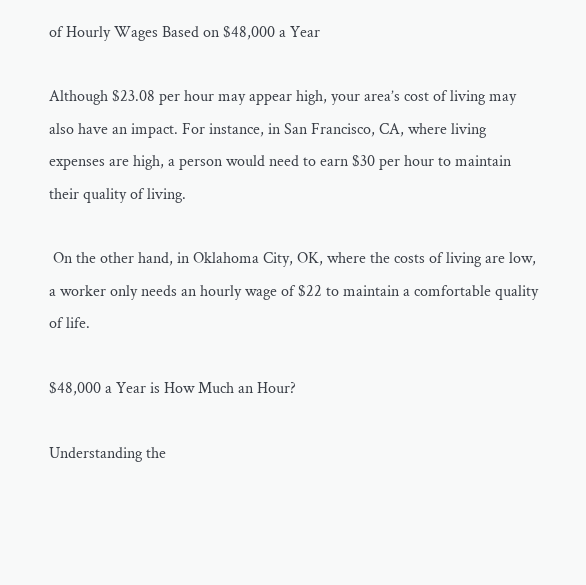of Hourly Wages Based on $48,000 a Year

Although $23.08 per hour may appear high, your area’s cost of living may also have an impact. For instance, in San Francisco, CA, where living expenses are high, a person would need to earn $30 per hour to maintain their quality of living.

 On the other hand, in Oklahoma City, OK, where the costs of living are low, a worker only needs an hourly wage of $22 to maintain a comfortable quality of life.

$48,000 a Year is How Much an Hour?

Understanding the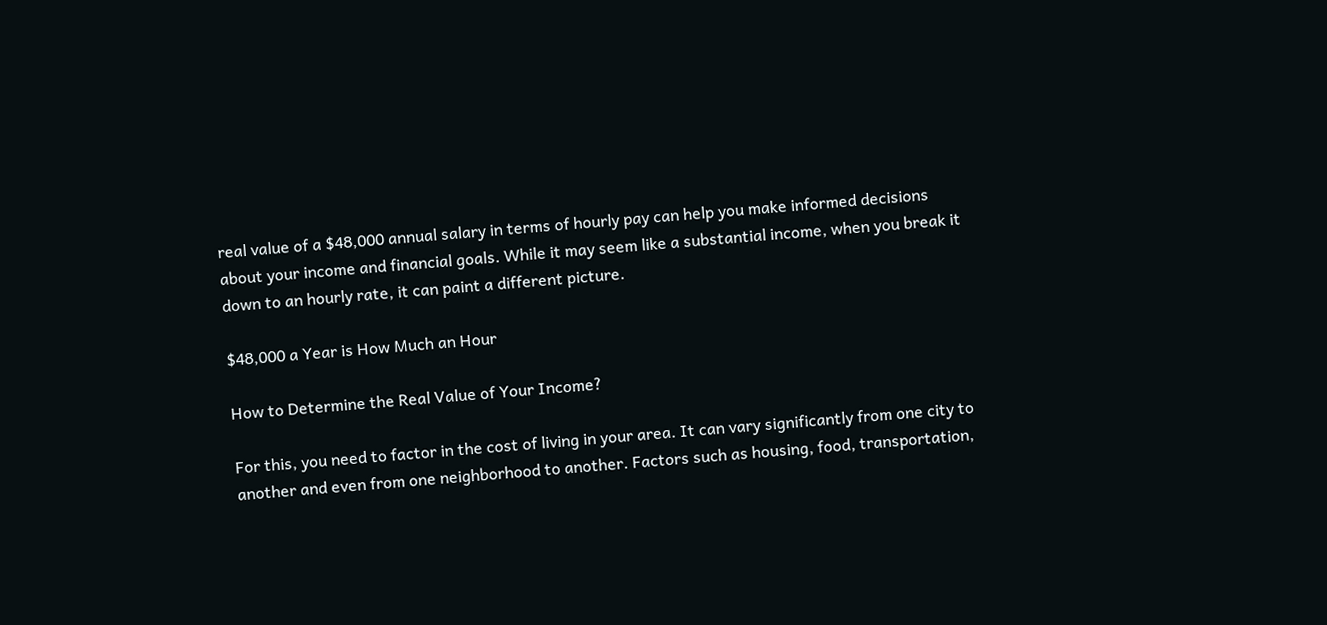real value of a $48,000 annual salary in terms of hourly pay can help you make informed decisions about your income and financial goals. While it may seem like a substantial income, when you break it down to an hourly rate, it can paint a different picture.

$48,000 a Year is How Much an Hour

How to Determine the Real Value of Your Income?

For this, you need to factor in the cost of living in your area. It can vary significantly from one city to another and even from one neighborhood to another. Factors such as housing, food, transportation,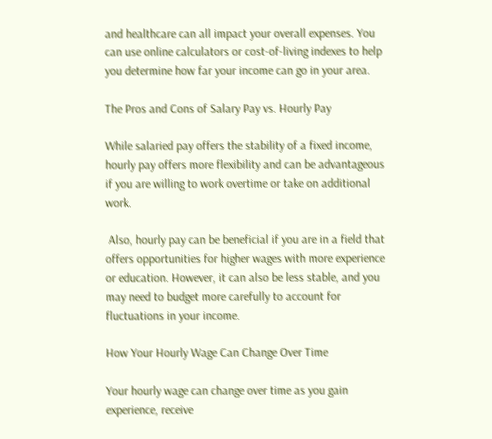and healthcare can all impact your overall expenses. You can use online calculators or cost-of-living indexes to help you determine how far your income can go in your area.

The Pros and Cons of Salary Pay vs. Hourly Pay

While salaried pay offers the stability of a fixed income, hourly pay offers more flexibility and can be advantageous if you are willing to work overtime or take on additional work.

 Also, hourly pay can be beneficial if you are in a field that offers opportunities for higher wages with more experience or education. However, it can also be less stable, and you may need to budget more carefully to account for fluctuations in your income.

How Your Hourly Wage Can Change Over Time

Your hourly wage can change over time as you gain experience, receive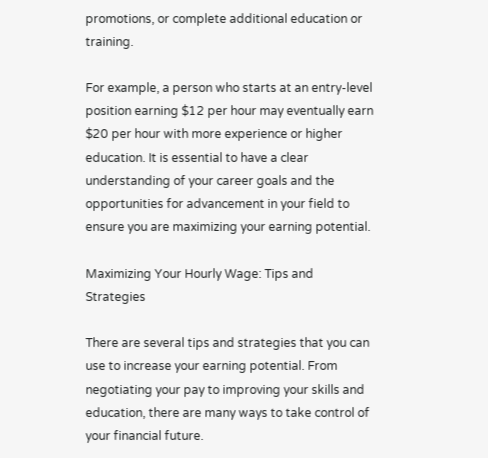promotions, or complete additional education or training.

For example, a person who starts at an entry-level position earning $12 per hour may eventually earn $20 per hour with more experience or higher education. It is essential to have a clear understanding of your career goals and the opportunities for advancement in your field to ensure you are maximizing your earning potential.

Maximizing Your Hourly Wage: Tips and Strategies

There are several tips and strategies that you can use to increase your earning potential. From negotiating your pay to improving your skills and education, there are many ways to take control of your financial future.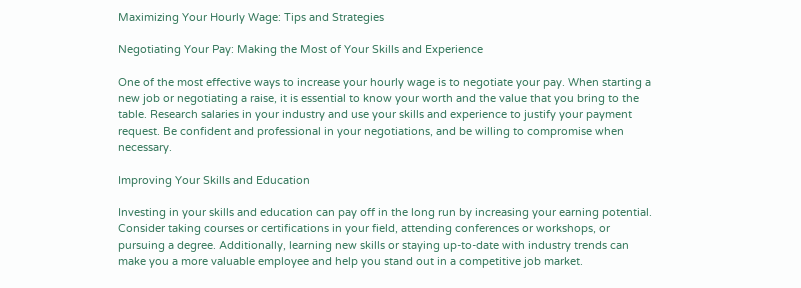Maximizing Your Hourly Wage: Tips and Strategies

Negotiating Your Pay: Making the Most of Your Skills and Experience

One of the most effective ways to increase your hourly wage is to negotiate your pay. When starting a new job or negotiating a raise, it is essential to know your worth and the value that you bring to the table. Research salaries in your industry and use your skills and experience to justify your payment request. Be confident and professional in your negotiations, and be willing to compromise when necessary.

Improving Your Skills and Education

Investing in your skills and education can pay off in the long run by increasing your earning potential. Consider taking courses or certifications in your field, attending conferences or workshops, or pursuing a degree. Additionally, learning new skills or staying up-to-date with industry trends can make you a more valuable employee and help you stand out in a competitive job market.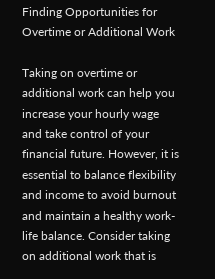Finding Opportunities for Overtime or Additional Work

Taking on overtime or additional work can help you increase your hourly wage and take control of your financial future. However, it is essential to balance flexibility and income to avoid burnout and maintain a healthy work-life balance. Consider taking on additional work that is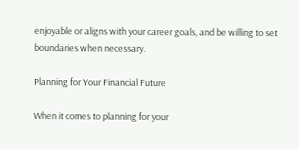enjoyable or aligns with your career goals, and be willing to set boundaries when necessary.

Planning for Your Financial Future

When it comes to planning for your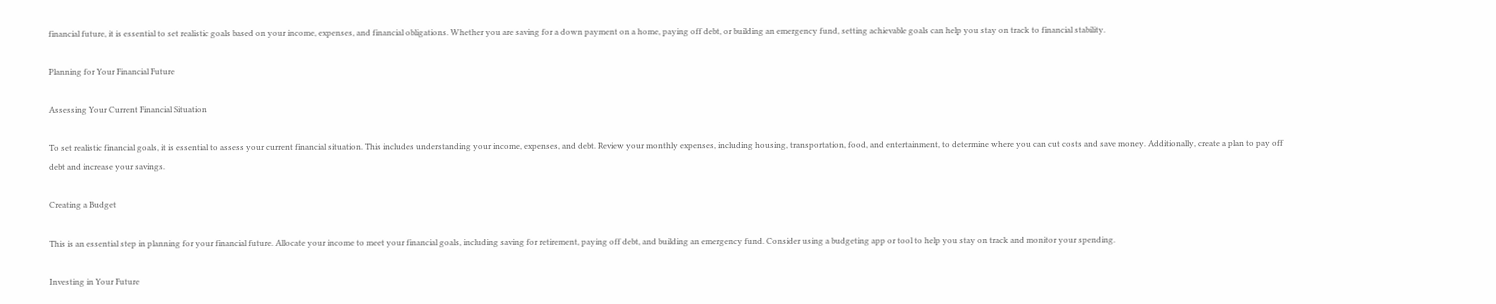financial future, it is essential to set realistic goals based on your income, expenses, and financial obligations. Whether you are saving for a down payment on a home, paying off debt, or building an emergency fund, setting achievable goals can help you stay on track to financial stability.

Planning for Your Financial Future

Assessing Your Current Financial Situation

To set realistic financial goals, it is essential to assess your current financial situation. This includes understanding your income, expenses, and debt. Review your monthly expenses, including housing, transportation, food, and entertainment, to determine where you can cut costs and save money. Additionally, create a plan to pay off debt and increase your savings.

Creating a Budget

This is an essential step in planning for your financial future. Allocate your income to meet your financial goals, including saving for retirement, paying off debt, and building an emergency fund. Consider using a budgeting app or tool to help you stay on track and monitor your spending.

Investing in Your Future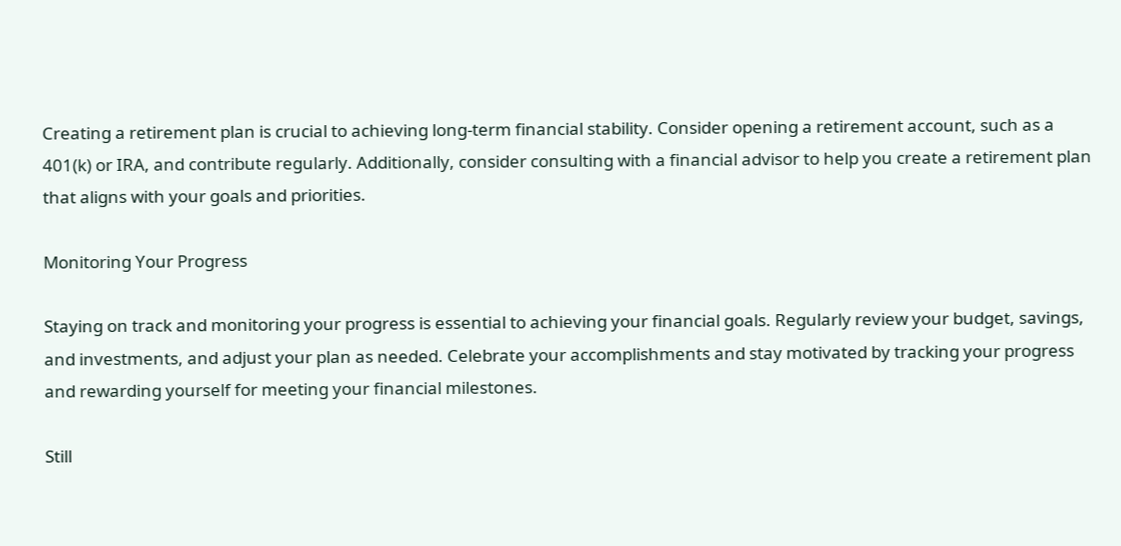Creating a retirement plan is crucial to achieving long-term financial stability. Consider opening a retirement account, such as a 401(k) or IRA, and contribute regularly. Additionally, consider consulting with a financial advisor to help you create a retirement plan that aligns with your goals and priorities.

Monitoring Your Progress

Staying on track and monitoring your progress is essential to achieving your financial goals. Regularly review your budget, savings, and investments, and adjust your plan as needed. Celebrate your accomplishments and stay motivated by tracking your progress and rewarding yourself for meeting your financial milestones.

Still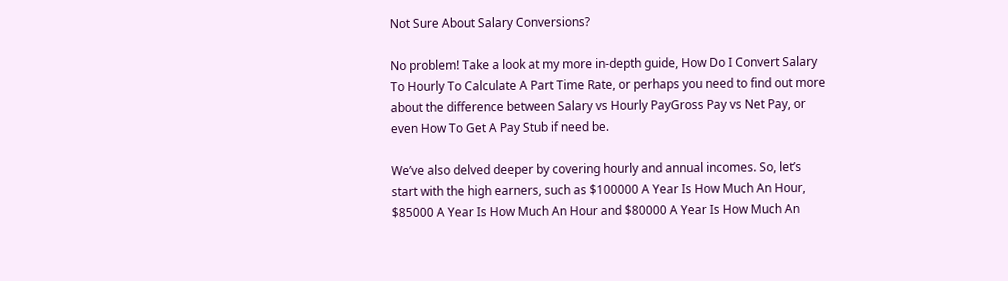Not Sure About Salary Conversions?

No problem! Take a look at my more in-depth guide, How Do I Convert Salary To Hourly To Calculate A Part Time Rate, or perhaps you need to find out more about the difference between Salary vs Hourly PayGross Pay vs Net Pay, or even How To Get A Pay Stub if need be.

We’ve also delved deeper by covering hourly and annual incomes. So, let’s start with the high earners, such as $100000 A Year Is How Much An Hour, $85000 A Year Is How Much An Hour and $80000 A Year Is How Much An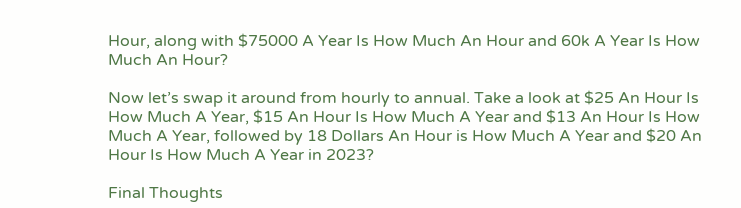Hour, along with $75000 A Year Is How Much An Hour and 60k A Year Is How Much An Hour?

Now let’s swap it around from hourly to annual. Take a look at $25 An Hour Is How Much A Year, $15 An Hour Is How Much A Year and $13 An Hour Is How Much A Year, followed by 18 Dollars An Hour is How Much A Year and $20 An Hour Is How Much A Year in 2023?

Final Thoughts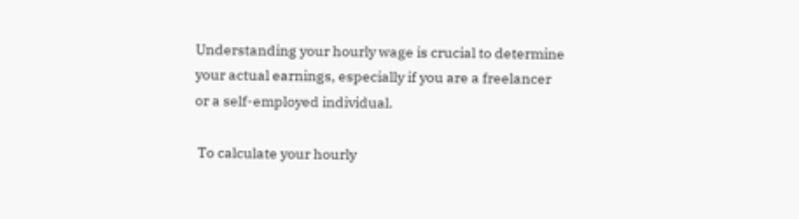Understanding your hourly wage is crucial to determine your actual earnings, especially if you are a freelancer or a self-employed individual.

 To calculate your hourly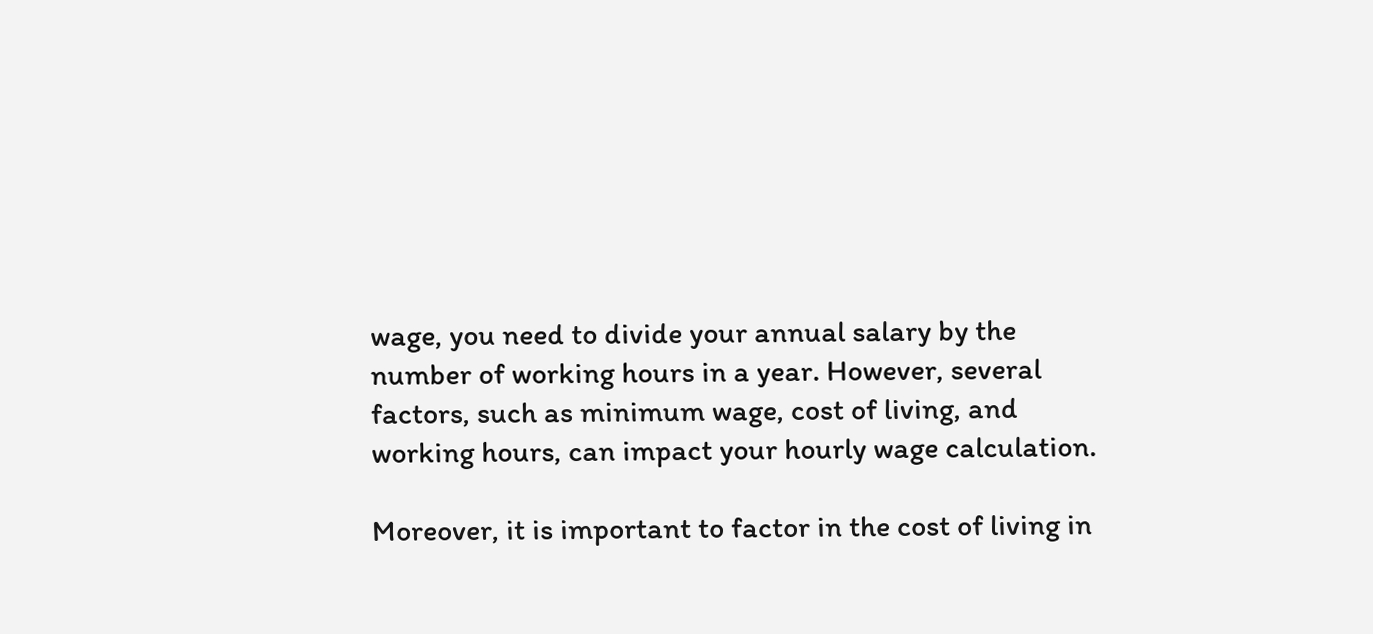wage, you need to divide your annual salary by the number of working hours in a year. However, several factors, such as minimum wage, cost of living, and working hours, can impact your hourly wage calculation.

Moreover, it is important to factor in the cost of living in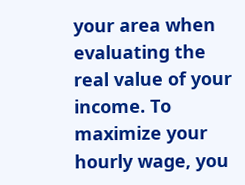your area when evaluating the real value of your income. To maximize your hourly wage, you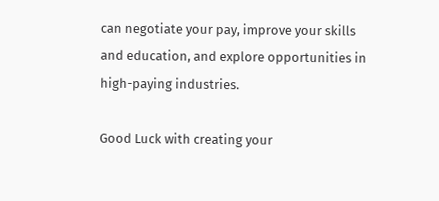can negotiate your pay, improve your skills and education, and explore opportunities in high-paying industries.

Good Luck with creating your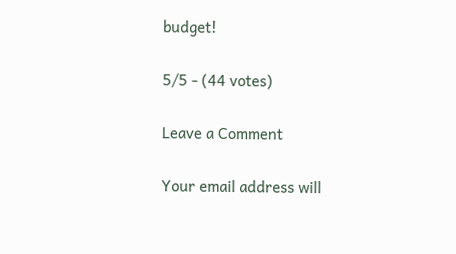budget!

5/5 - (44 votes)

Leave a Comment

Your email address will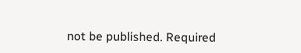not be published. Required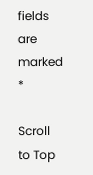fields are marked *

Scroll to Top